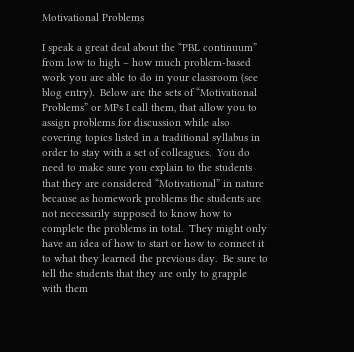Motivational Problems

I speak a great deal about the “PBL continuum” from low to high – how much problem-based work you are able to do in your classroom (see blog entry).  Below are the sets of “Motivational Problems” or MPs I call them, that allow you to assign problems for discussion while also covering topics listed in a traditional syllabus in order to stay with a set of colleagues.  You do need to make sure you explain to the students that they are considered “Motivational” in nature because as homework problems the students are not necessarily supposed to know how to complete the problems in total.  They might only have an idea of how to start or how to connect it to what they learned the previous day.  Be sure to tell the students that they are only to grapple with them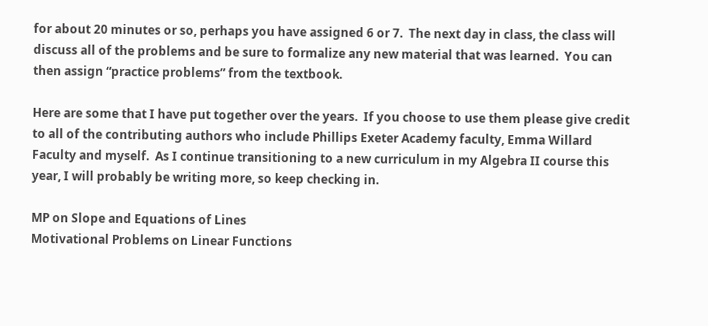for about 20 minutes or so, perhaps you have assigned 6 or 7.  The next day in class, the class will discuss all of the problems and be sure to formalize any new material that was learned.  You can then assign “practice problems” from the textbook.

Here are some that I have put together over the years.  If you choose to use them please give credit to all of the contributing authors who include Phillips Exeter Academy faculty, Emma Willard Faculty and myself.  As I continue transitioning to a new curriculum in my Algebra II course this year, I will probably be writing more, so keep checking in.

MP on Slope and Equations of Lines
Motivational Problems on Linear Functions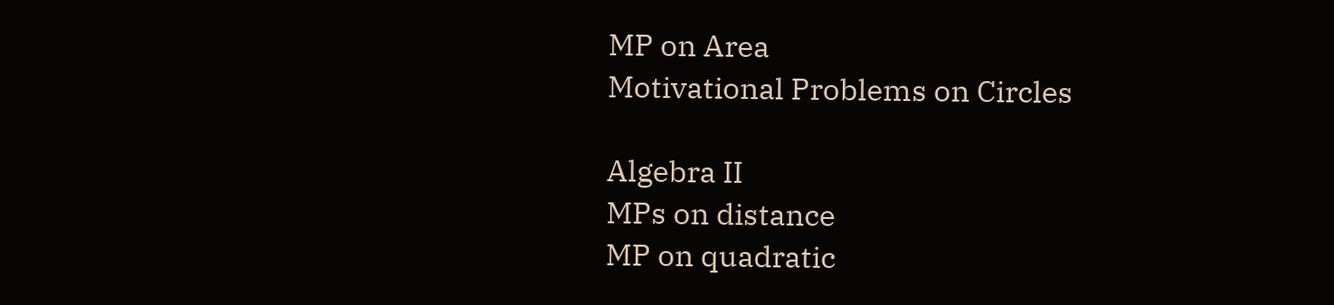MP on Area
Motivational Problems on Circles

Algebra II
MPs on distance
MP on quadratic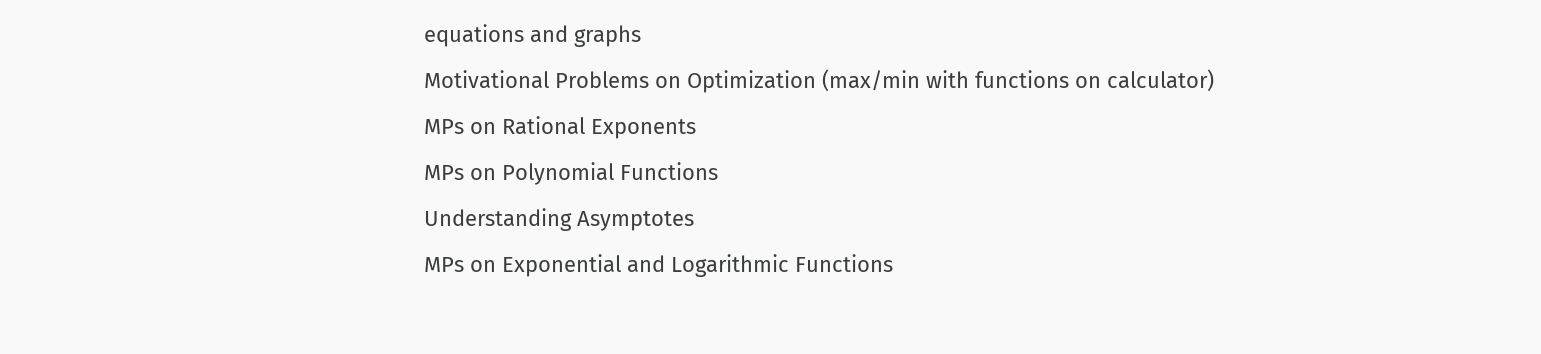equations and graphs
Motivational Problems on Optimization (max/min with functions on calculator)
MPs on Rational Exponents
MPs on Polynomial Functions
Understanding Asymptotes
MPs on Exponential and Logarithmic Functions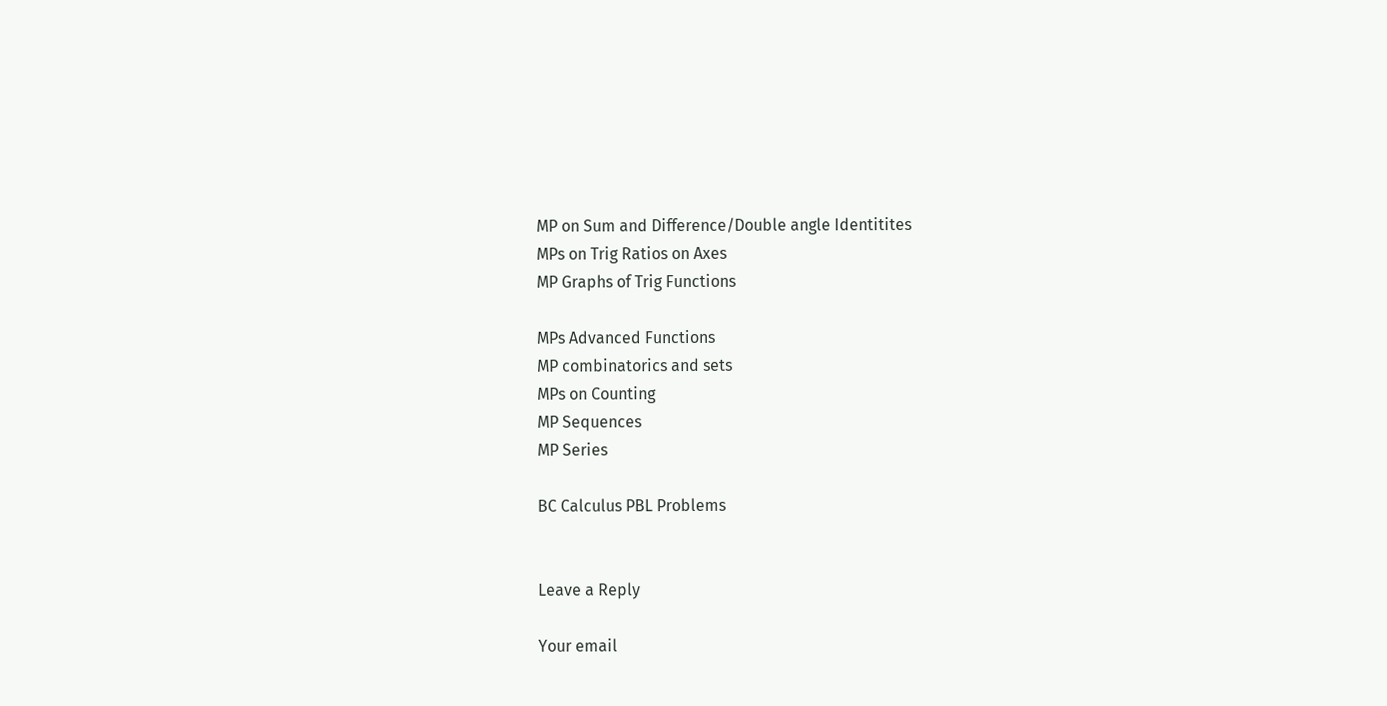MP on Sum and Difference/Double angle Identitites
MPs on Trig Ratios on Axes
MP Graphs of Trig Functions

MPs Advanced Functions
MP combinatorics and sets
MPs on Counting
MP Sequences
MP Series

BC Calculus PBL Problems


Leave a Reply

Your email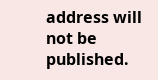address will not be published.